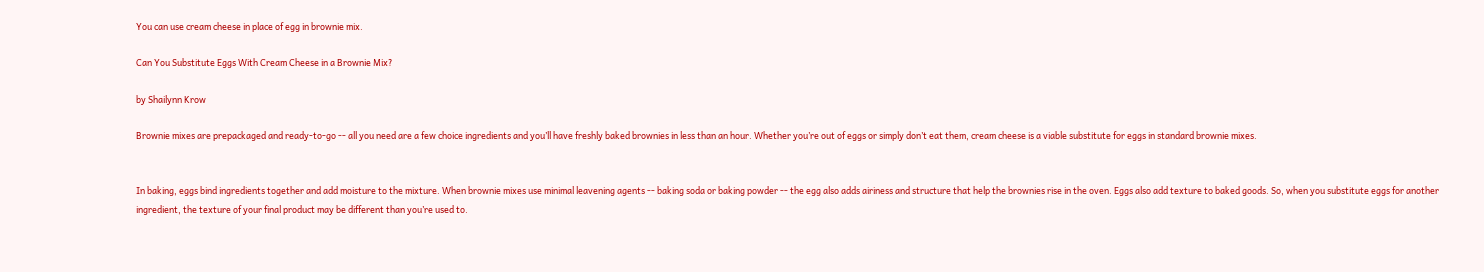You can use cream cheese in place of egg in brownie mix.

Can You Substitute Eggs With Cream Cheese in a Brownie Mix?

by Shailynn Krow

Brownie mixes are prepackaged and ready-to-go -- all you need are a few choice ingredients and you’ll have freshly baked brownies in less than an hour. Whether you’re out of eggs or simply don’t eat them, cream cheese is a viable substitute for eggs in standard brownie mixes.


In baking, eggs bind ingredients together and add moisture to the mixture. When brownie mixes use minimal leavening agents -- baking soda or baking powder -- the egg also adds airiness and structure that help the brownies rise in the oven. Eggs also add texture to baked goods. So, when you substitute eggs for another ingredient, the texture of your final product may be different than you’re used to.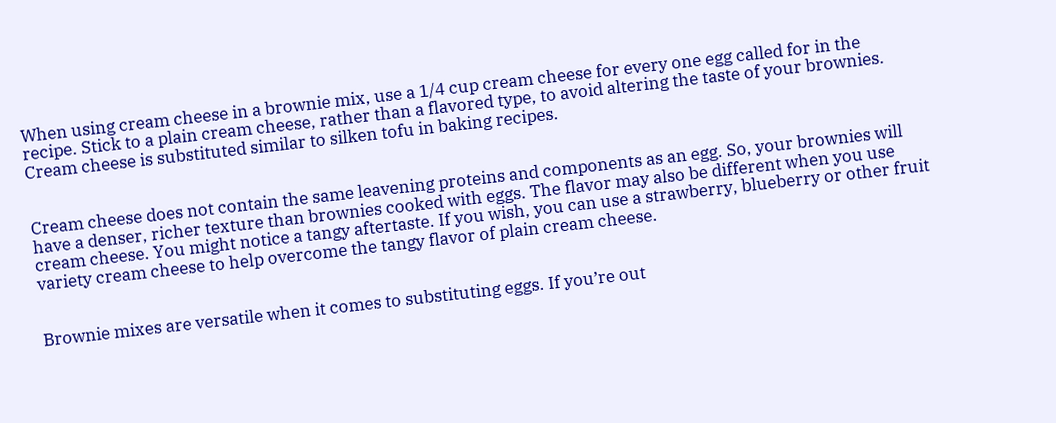When using cream cheese in a brownie mix, use a 1/4 cup cream cheese for every one egg called for in the recipe. Stick to a plain cream cheese, rather than a flavored type, to avoid altering the taste of your brownies. Cream cheese is substituted similar to silken tofu in baking recipes.


Cream cheese does not contain the same leavening proteins and components as an egg. So, your brownies will have a denser, richer texture than brownies cooked with eggs. The flavor may also be different when you use cream cheese. You might notice a tangy aftertaste. If you wish, you can use a strawberry, blueberry or other fruit variety cream cheese to help overcome the tangy flavor of plain cream cheese.


Brownie mixes are versatile when it comes to substituting eggs. If you’re out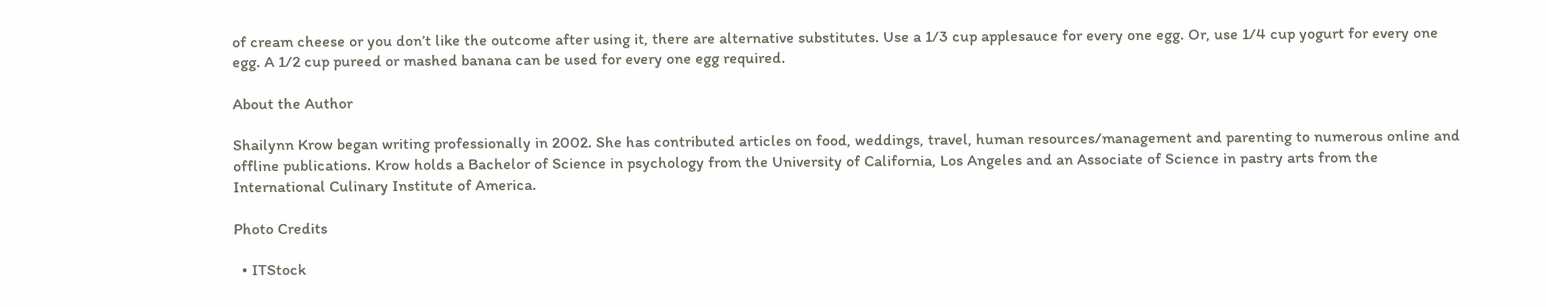of cream cheese or you don’t like the outcome after using it, there are alternative substitutes. Use a 1/3 cup applesauce for every one egg. Or, use 1/4 cup yogurt for every one egg. A 1/2 cup pureed or mashed banana can be used for every one egg required.

About the Author

Shailynn Krow began writing professionally in 2002. She has contributed articles on food, weddings, travel, human resources/management and parenting to numerous online and offline publications. Krow holds a Bachelor of Science in psychology from the University of California, Los Angeles and an Associate of Science in pastry arts from the International Culinary Institute of America.

Photo Credits

  • ITStock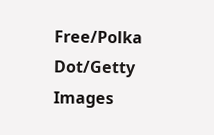Free/Polka Dot/Getty Images